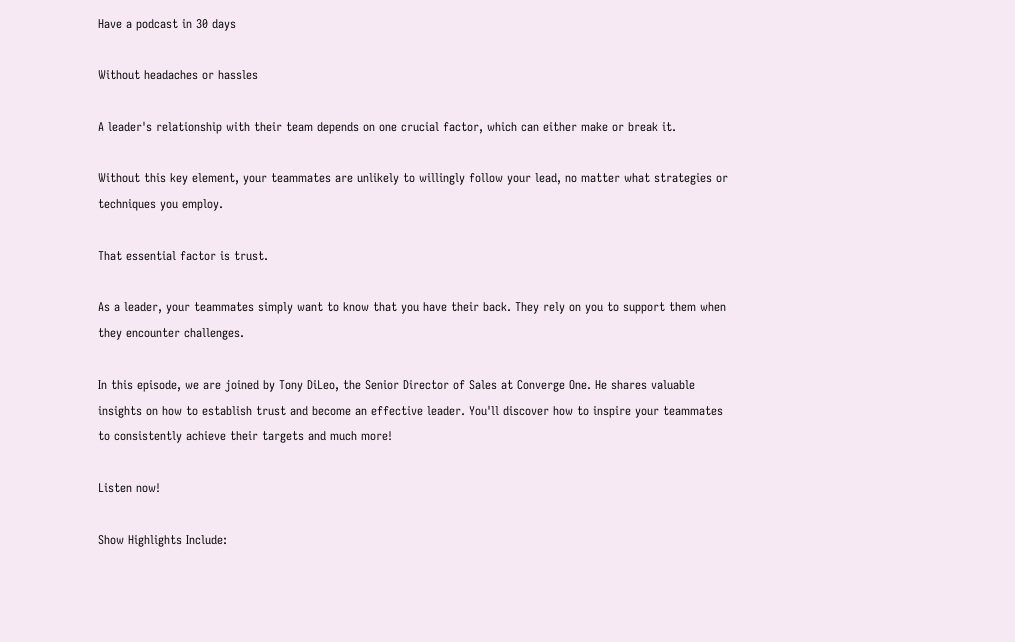Have a podcast in 30 days

Without headaches or hassles

A leader's relationship with their team depends on one crucial factor, which can either make or break it.

Without this key element, your teammates are unlikely to willingly follow your lead, no matter what strategies or techniques you employ.

That essential factor is trust.

As a leader, your teammates simply want to know that you have their back. They rely on you to support them when they encounter challenges.

In this episode, we are joined by Tony DiLeo, the Senior Director of Sales at Converge One. He shares valuable insights on how to establish trust and become an effective leader. You'll discover how to inspire your teammates to consistently achieve their targets and much more!

Listen now!

Show Highlights Include: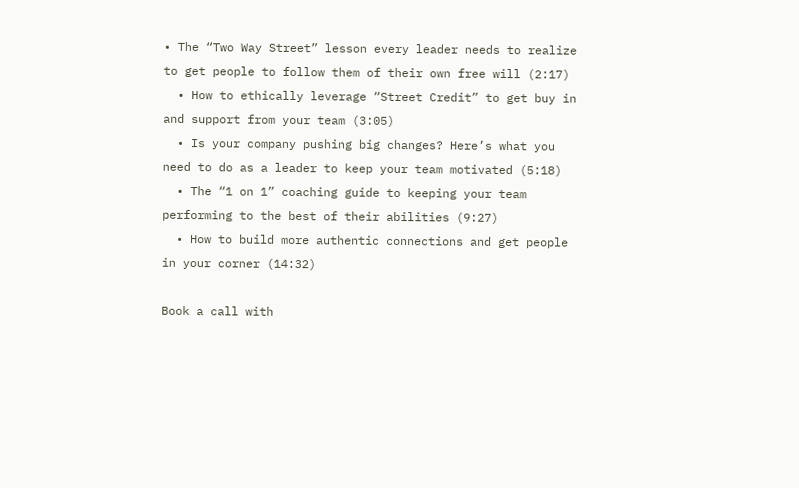• The “Two Way Street” lesson every leader needs to realize to get people to follow them of their own free will (2:17)
  • How to ethically leverage “Street Credit” to get buy in and support from your team (3:05)
  • Is your company pushing big changes? Here’s what you need to do as a leader to keep your team motivated (5:18)
  • The “1 on 1” coaching guide to keeping your team performing to the best of their abilities (9:27)
  • How to build more authentic connections and get people in your corner (14:32)

Book a call with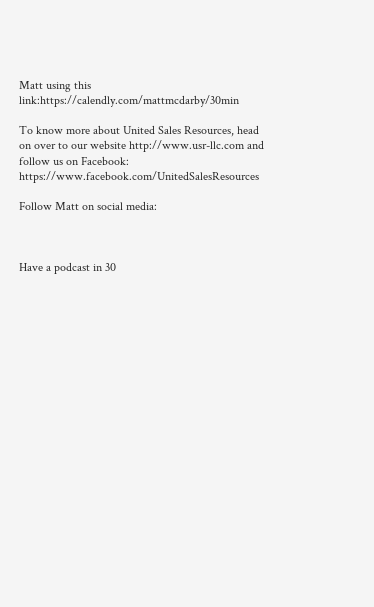Matt using this link:https://calendly.com/mattmcdarby/30min

To know more about United Sales Resources, head on over to our website http://www.usr-llc.com and follow us on Facebook: https://www.facebook.com/UnitedSalesResources

Follow Matt on social media:



Have a podcast in 30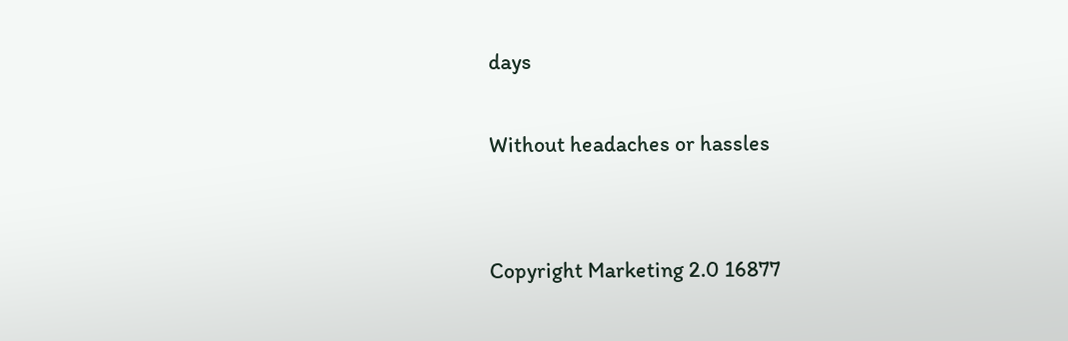days

Without headaches or hassles


Copyright Marketing 2.0 16877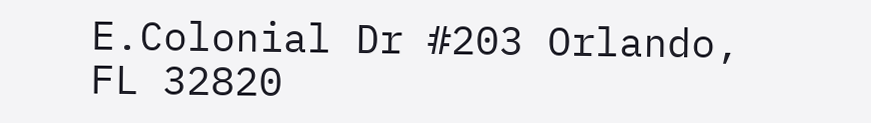E.Colonial Dr #203 Orlando, FL 32820